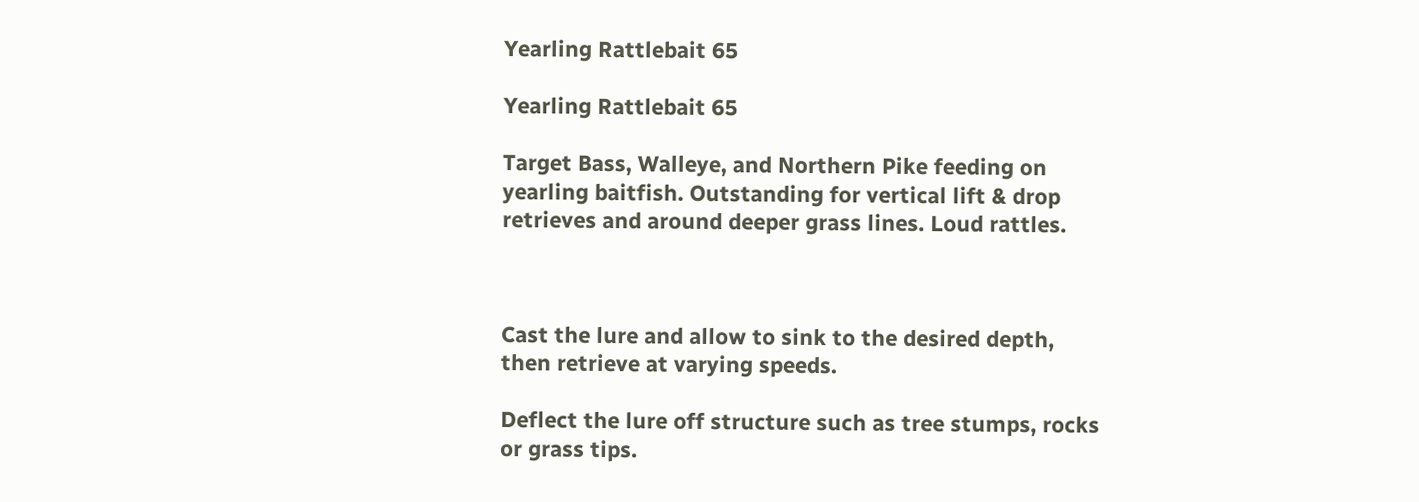Yearling Rattlebait 65

Yearling Rattlebait 65

Target Bass, Walleye, and Northern Pike feeding on yearling baitfish. Outstanding for vertical lift & drop retrieves and around deeper grass lines. Loud rattles.



Cast the lure and allow to sink to the desired depth, then retrieve at varying speeds.

Deflect the lure off structure such as tree stumps, rocks or grass tips.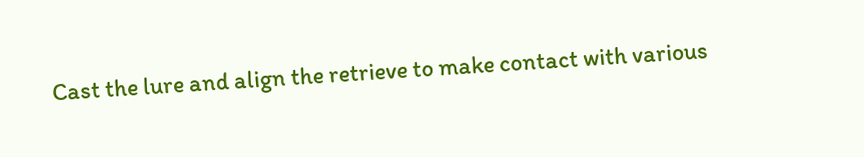Cast the lure and align the retrieve to make contact with various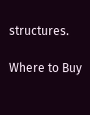structures.

Where to Buy